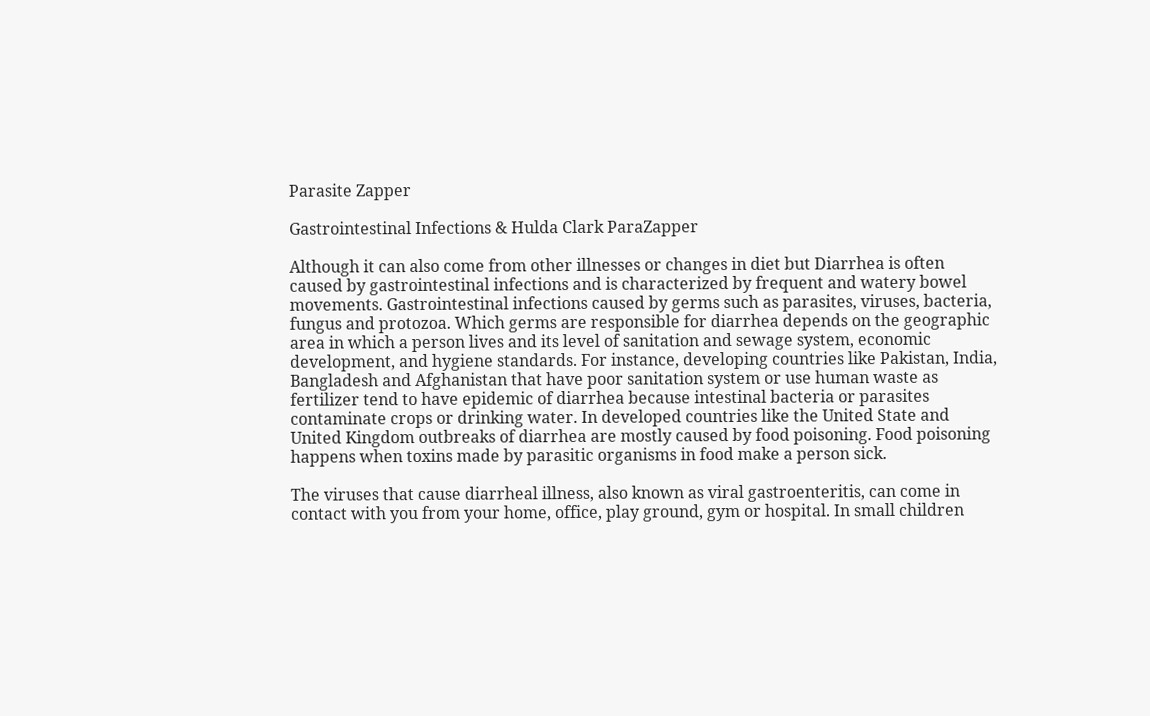Parasite Zapper

Gastrointestinal Infections & Hulda Clark ParaZapper

Although it can also come from other illnesses or changes in diet but Diarrhea is often caused by gastrointestinal infections and is characterized by frequent and watery bowel movements. Gastrointestinal infections caused by germs such as parasites, viruses, bacteria, fungus and protozoa. Which germs are responsible for diarrhea depends on the geographic area in which a person lives and its level of sanitation and sewage system, economic development, and hygiene standards. For instance, developing countries like Pakistan, India, Bangladesh and Afghanistan that have poor sanitation system or use human waste as fertilizer tend to have epidemic of diarrhea because intestinal bacteria or parasites contaminate crops or drinking water. In developed countries like the United State and United Kingdom outbreaks of diarrhea are mostly caused by food poisoning. Food poisoning happens when toxins made by parasitic organisms in food make a person sick.

The viruses that cause diarrheal illness, also known as viral gastroenteritis, can come in contact with you from your home, office, play ground, gym or hospital. In small children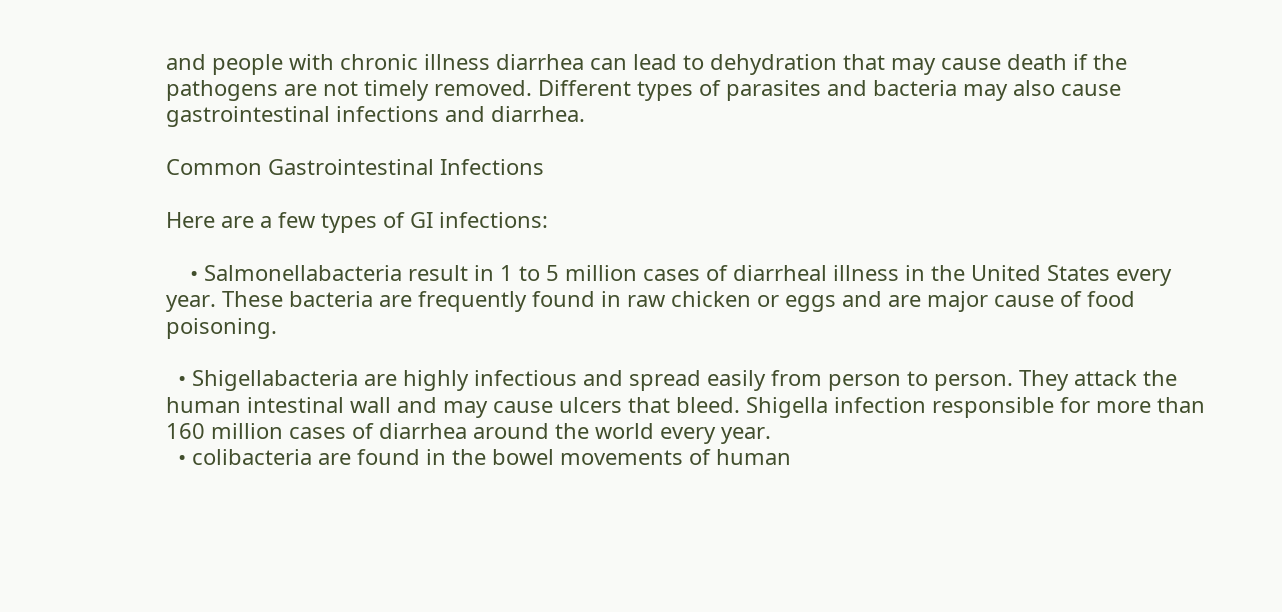and people with chronic illness diarrhea can lead to dehydration that may cause death if the pathogens are not timely removed. Different types of parasites and bacteria may also cause gastrointestinal infections and diarrhea.

Common Gastrointestinal Infections

Here are a few types of GI infections:

    • Salmonellabacteria result in 1 to 5 million cases of diarrheal illness in the United States every year. These bacteria are frequently found in raw chicken or eggs and are major cause of food poisoning.

  • Shigellabacteria are highly infectious and spread easily from person to person. They attack the human intestinal wall and may cause ulcers that bleed. Shigella infection responsible for more than 160 million cases of diarrhea around the world every year.
  • colibacteria are found in the bowel movements of human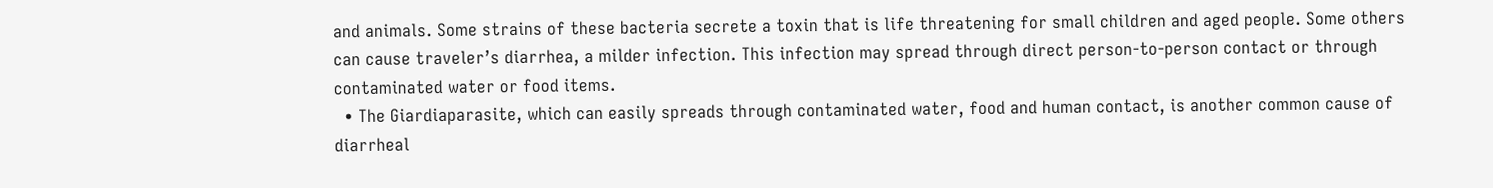and animals. Some strains of these bacteria secrete a toxin that is life threatening for small children and aged people. Some others can cause traveler’s diarrhea, a milder infection. This infection may spread through direct person-to-person contact or through contaminated water or food items.
  • The Giardiaparasite, which can easily spreads through contaminated water, food and human contact, is another common cause of diarrheal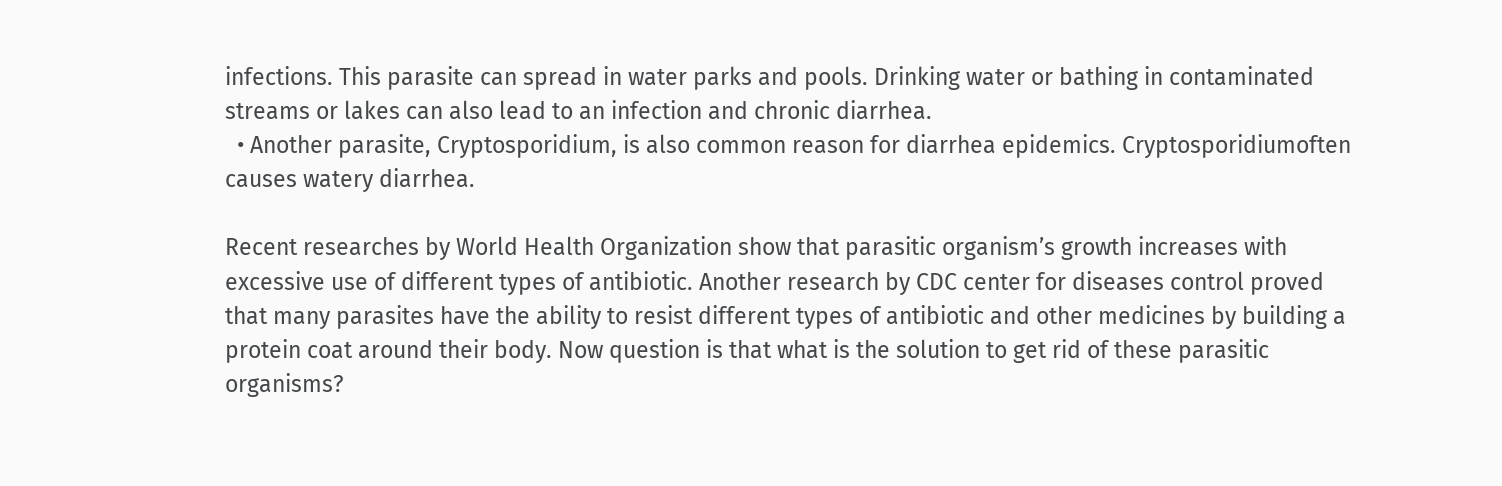infections. This parasite can spread in water parks and pools. Drinking water or bathing in contaminated streams or lakes can also lead to an infection and chronic diarrhea.
  • Another parasite, Cryptosporidium, is also common reason for diarrhea epidemics. Cryptosporidiumoften causes watery diarrhea.

Recent researches by World Health Organization show that parasitic organism’s growth increases with excessive use of different types of antibiotic. Another research by CDC center for diseases control proved that many parasites have the ability to resist different types of antibiotic and other medicines by building a protein coat around their body. Now question is that what is the solution to get rid of these parasitic organisms?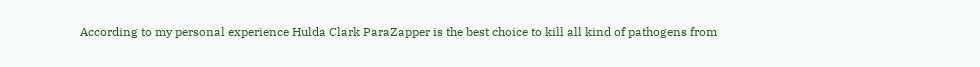According to my personal experience Hulda Clark ParaZapper is the best choice to kill all kind of pathogens from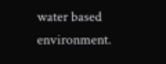water based environment.